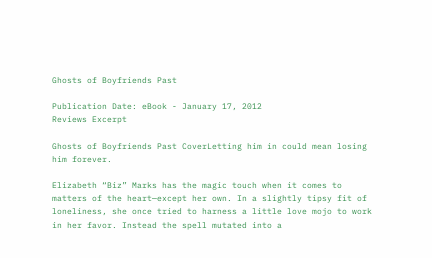Ghosts of Boyfriends Past

Publication Date: eBook - January 17, 2012
Reviews Excerpt

Ghosts of Boyfriends Past CoverLetting him in could mean losing him forever.

Elizabeth “Biz” Marks has the magic touch when it comes to matters of the heart—except her own. In a slightly tipsy fit of loneliness, she once tried to harness a little love mojo to work in her favor. Instead the spell mutated into a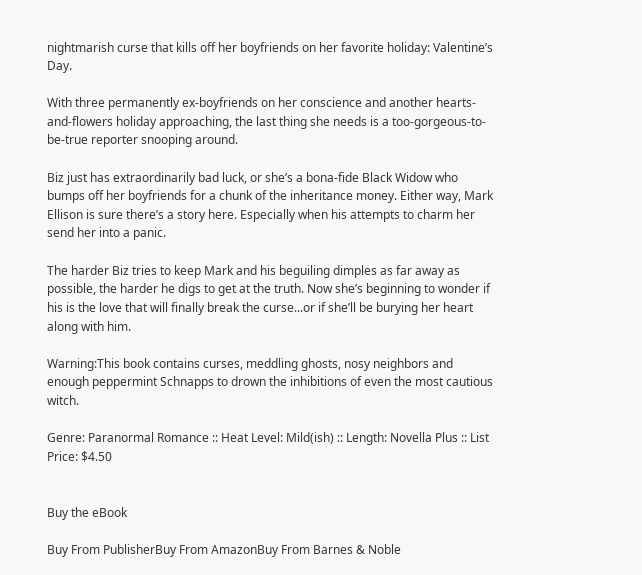nightmarish curse that kills off her boyfriends on her favorite holiday: Valentine’s Day.

With three permanently ex-boyfriends on her conscience and another hearts-and-flowers holiday approaching, the last thing she needs is a too-gorgeous-to-be-true reporter snooping around.

Biz just has extraordinarily bad luck, or she’s a bona-fide Black Widow who bumps off her boyfriends for a chunk of the inheritance money. Either way, Mark Ellison is sure there’s a story here. Especially when his attempts to charm her send her into a panic.

The harder Biz tries to keep Mark and his beguiling dimples as far away as possible, the harder he digs to get at the truth. Now she’s beginning to wonder if his is the love that will finally break the curse...or if she’ll be burying her heart along with him.

Warning:This book contains curses, meddling ghosts, nosy neighbors and enough peppermint Schnapps to drown the inhibitions of even the most cautious witch.

Genre: Paranormal Romance :: Heat Level: Mild(ish) :: Length: Novella Plus :: List Price: $4.50


Buy the eBook

Buy From PublisherBuy From AmazonBuy From Barnes & Noble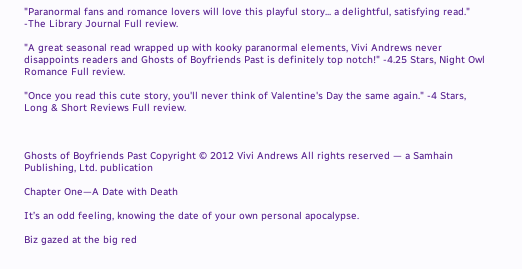"Paranormal fans and romance lovers will love this playful story... a delightful, satisfying read." -The Library Journal Full review.

"A great seasonal read wrapped up with kooky paranormal elements, Vivi Andrews never disappoints readers and Ghosts of Boyfriends Past is definitely top notch!" -4.25 Stars, Night Owl Romance Full review.

"Once you read this cute story, you'll never think of Valentine's Day the same again." -4 Stars, Long & Short Reviews Full review.



Ghosts of Boyfriends Past Copyright © 2012 Vivi Andrews All rights reserved — a Samhain Publishing, Ltd. publication

Chapter One—A Date with Death

It’s an odd feeling, knowing the date of your own personal apocalypse.

Biz gazed at the big red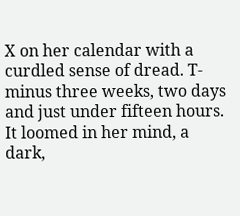X on her calendar with a curdled sense of dread. T-minus three weeks, two days and just under fifteen hours. It loomed in her mind, a dark,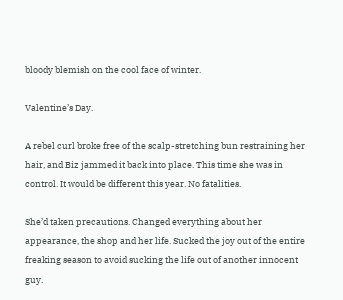bloody blemish on the cool face of winter.

Valentine’s Day.

A rebel curl broke free of the scalp-stretching bun restraining her hair, and Biz jammed it back into place. This time she was in control. It would be different this year. No fatalities.

She’d taken precautions. Changed everything about her appearance, the shop and her life. Sucked the joy out of the entire freaking season to avoid sucking the life out of another innocent guy.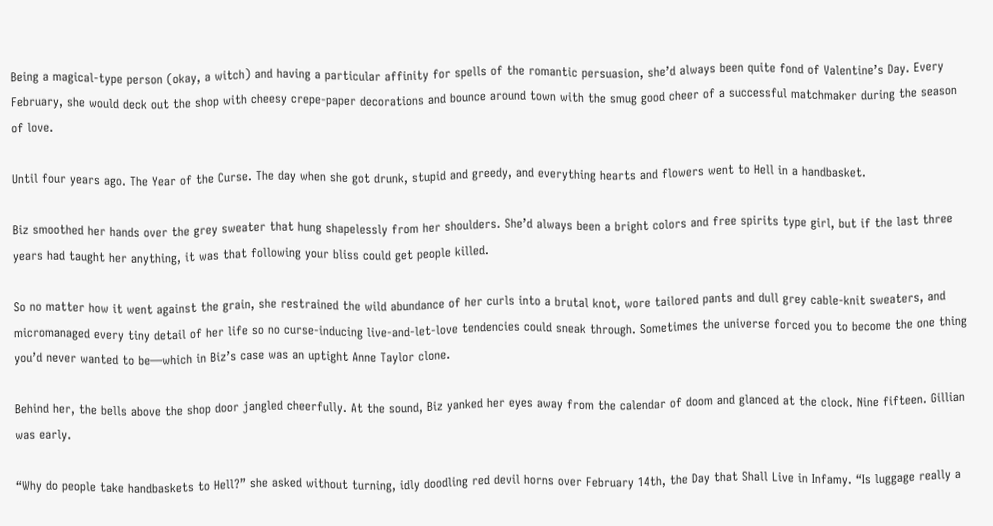Being a magical-type person (okay, a witch) and having a particular affinity for spells of the romantic persuasion, she’d always been quite fond of Valentine’s Day. Every February, she would deck out the shop with cheesy crepe-paper decorations and bounce around town with the smug good cheer of a successful matchmaker during the season of love.

Until four years ago. The Year of the Curse. The day when she got drunk, stupid and greedy, and everything hearts and flowers went to Hell in a handbasket.

Biz smoothed her hands over the grey sweater that hung shapelessly from her shoulders. She’d always been a bright colors and free spirits type girl, but if the last three years had taught her anything, it was that following your bliss could get people killed.

So no matter how it went against the grain, she restrained the wild abundance of her curls into a brutal knot, wore tailored pants and dull grey cable-knit sweaters, and micromanaged every tiny detail of her life so no curse-inducing live-and-let-love tendencies could sneak through. Sometimes the universe forced you to become the one thing you’d never wanted to be—which in Biz’s case was an uptight Anne Taylor clone.

Behind her, the bells above the shop door jangled cheerfully. At the sound, Biz yanked her eyes away from the calendar of doom and glanced at the clock. Nine fifteen. Gillian was early.

“Why do people take handbaskets to Hell?” she asked without turning, idly doodling red devil horns over February 14th, the Day that Shall Live in Infamy. “Is luggage really a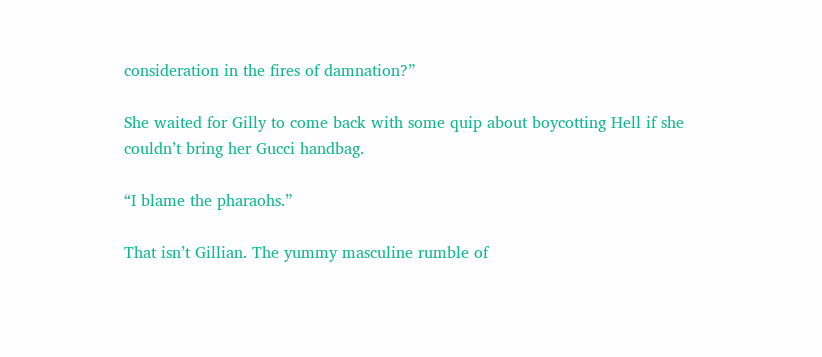consideration in the fires of damnation?”

She waited for Gilly to come back with some quip about boycotting Hell if she couldn’t bring her Gucci handbag.

“I blame the pharaohs.”

That isn’t Gillian. The yummy masculine rumble of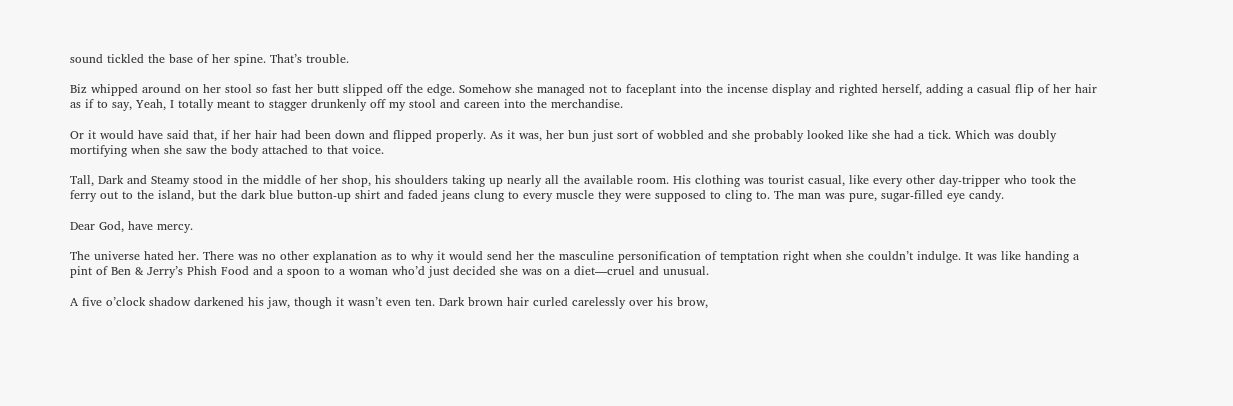sound tickled the base of her spine. That’s trouble.

Biz whipped around on her stool so fast her butt slipped off the edge. Somehow she managed not to faceplant into the incense display and righted herself, adding a casual flip of her hair as if to say, Yeah, I totally meant to stagger drunkenly off my stool and careen into the merchandise.

Or it would have said that, if her hair had been down and flipped properly. As it was, her bun just sort of wobbled and she probably looked like she had a tick. Which was doubly mortifying when she saw the body attached to that voice.

Tall, Dark and Steamy stood in the middle of her shop, his shoulders taking up nearly all the available room. His clothing was tourist casual, like every other day-tripper who took the ferry out to the island, but the dark blue button-up shirt and faded jeans clung to every muscle they were supposed to cling to. The man was pure, sugar-filled eye candy.

Dear God, have mercy.

The universe hated her. There was no other explanation as to why it would send her the masculine personification of temptation right when she couldn’t indulge. It was like handing a pint of Ben & Jerry’s Phish Food and a spoon to a woman who’d just decided she was on a diet—cruel and unusual.

A five o’clock shadow darkened his jaw, though it wasn’t even ten. Dark brown hair curled carelessly over his brow,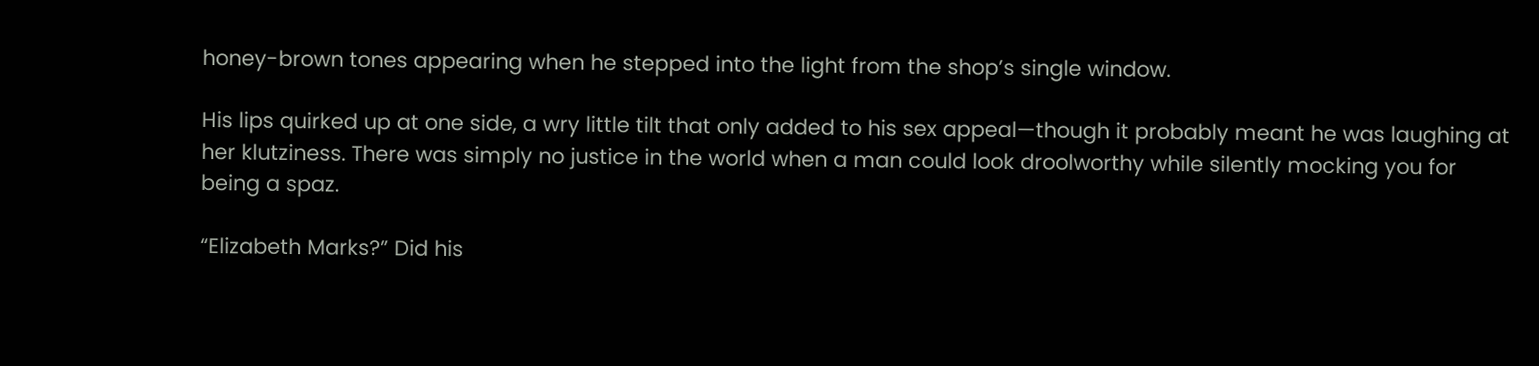honey-brown tones appearing when he stepped into the light from the shop’s single window.

His lips quirked up at one side, a wry little tilt that only added to his sex appeal—though it probably meant he was laughing at her klutziness. There was simply no justice in the world when a man could look droolworthy while silently mocking you for being a spaz.

“Elizabeth Marks?” Did his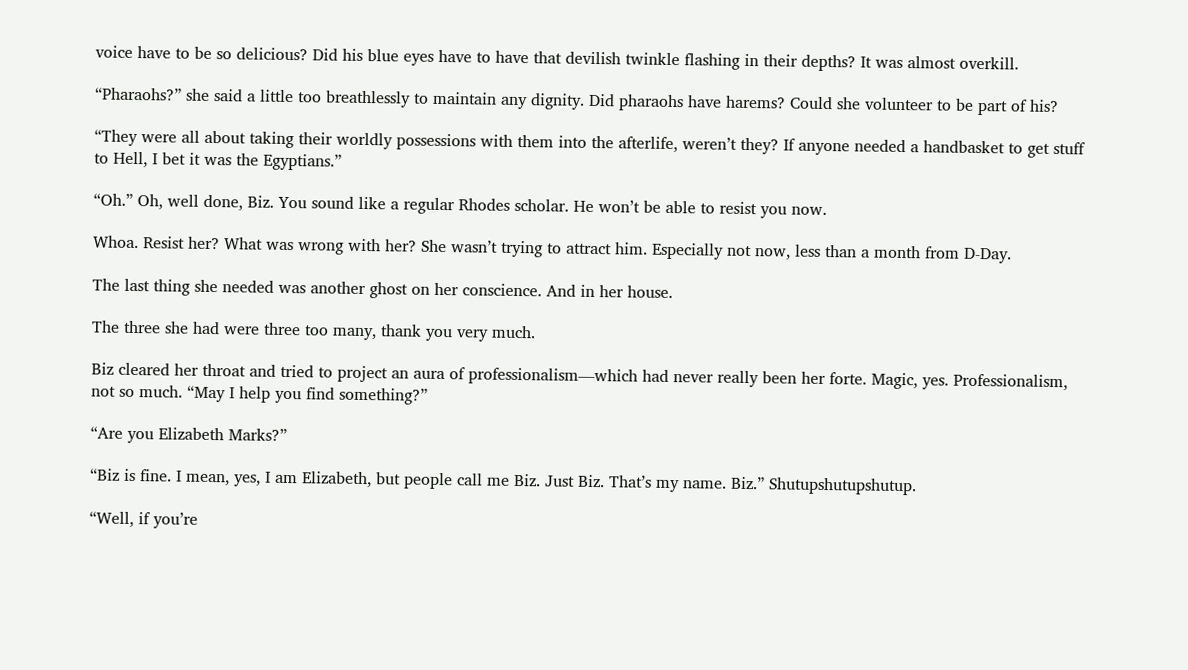voice have to be so delicious? Did his blue eyes have to have that devilish twinkle flashing in their depths? It was almost overkill.

“Pharaohs?” she said a little too breathlessly to maintain any dignity. Did pharaohs have harems? Could she volunteer to be part of his?

“They were all about taking their worldly possessions with them into the afterlife, weren’t they? If anyone needed a handbasket to get stuff to Hell, I bet it was the Egyptians.”

“Oh.” Oh, well done, Biz. You sound like a regular Rhodes scholar. He won’t be able to resist you now.

Whoa. Resist her? What was wrong with her? She wasn’t trying to attract him. Especially not now, less than a month from D-Day.

The last thing she needed was another ghost on her conscience. And in her house.

The three she had were three too many, thank you very much.

Biz cleared her throat and tried to project an aura of professionalism—which had never really been her forte. Magic, yes. Professionalism, not so much. “May I help you find something?”

“Are you Elizabeth Marks?”

“Biz is fine. I mean, yes, I am Elizabeth, but people call me Biz. Just Biz. That’s my name. Biz.” Shutupshutupshutup.

“Well, if you’re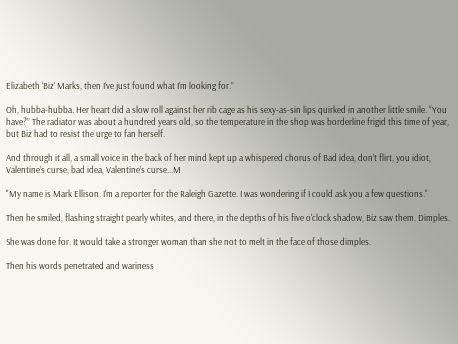Elizabeth ‘Biz’ Marks, then I’ve just found what I’m looking for.”

Oh, hubba-hubba. Her heart did a slow roll against her rib cage as his sexy-as-sin lips quirked in another little smile. “You have?” The radiator was about a hundred years old, so the temperature in the shop was borderline frigid this time of year, but Biz had to resist the urge to fan herself.

And through it all, a small voice in the back of her mind kept up a whispered chorus of Bad idea, don’t flirt, you idiot, Valentine’s curse, bad idea, Valentine’s curse...M

"My name is Mark Ellison. I'm a reporter for the Raleigh Gazette. I was wondering if I could ask you a few questions."

Then he smiled, flashing straight pearly whites, and there, in the depths of his five o'clock shadow, Biz saw them. Dimples.

She was done for. It would take a stronger woman than she not to melt in the face of those dimples.

Then his words penetrated and wariness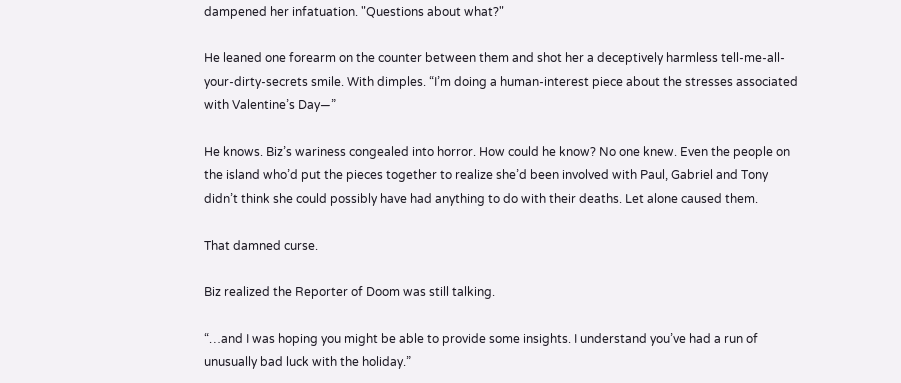dampened her infatuation. "Questions about what?"

He leaned one forearm on the counter between them and shot her a deceptively harmless tell-me-all-your-dirty-secrets smile. With dimples. “I’m doing a human-interest piece about the stresses associated with Valentine’s Day—”

He knows. Biz’s wariness congealed into horror. How could he know? No one knew. Even the people on the island who’d put the pieces together to realize she’d been involved with Paul, Gabriel and Tony didn’t think she could possibly have had anything to do with their deaths. Let alone caused them.

That damned curse.

Biz realized the Reporter of Doom was still talking.

“…and I was hoping you might be able to provide some insights. I understand you’ve had a run of unusually bad luck with the holiday.”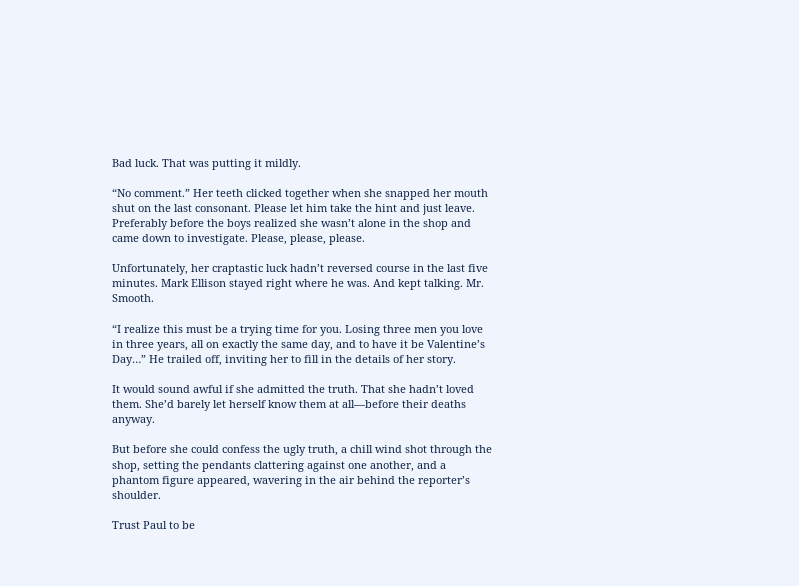Bad luck. That was putting it mildly.

“No comment.” Her teeth clicked together when she snapped her mouth shut on the last consonant. Please let him take the hint and just leave. Preferably before the boys realized she wasn’t alone in the shop and came down to investigate. Please, please, please.

Unfortunately, her craptastic luck hadn’t reversed course in the last five minutes. Mark Ellison stayed right where he was. And kept talking. Mr. Smooth.

“I realize this must be a trying time for you. Losing three men you love in three years, all on exactly the same day, and to have it be Valentine’s Day…” He trailed off, inviting her to fill in the details of her story.

It would sound awful if she admitted the truth. That she hadn’t loved them. She’d barely let herself know them at all—before their deaths anyway.

But before she could confess the ugly truth, a chill wind shot through the shop, setting the pendants clattering against one another, and a phantom figure appeared, wavering in the air behind the reporter’s shoulder.

Trust Paul to be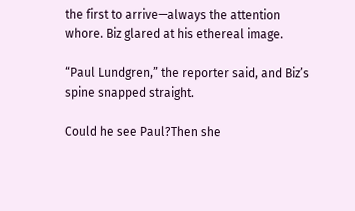the first to arrive—always the attention whore. Biz glared at his ethereal image.

“Paul Lundgren,” the reporter said, and Biz’s spine snapped straight.

Could he see Paul?Then she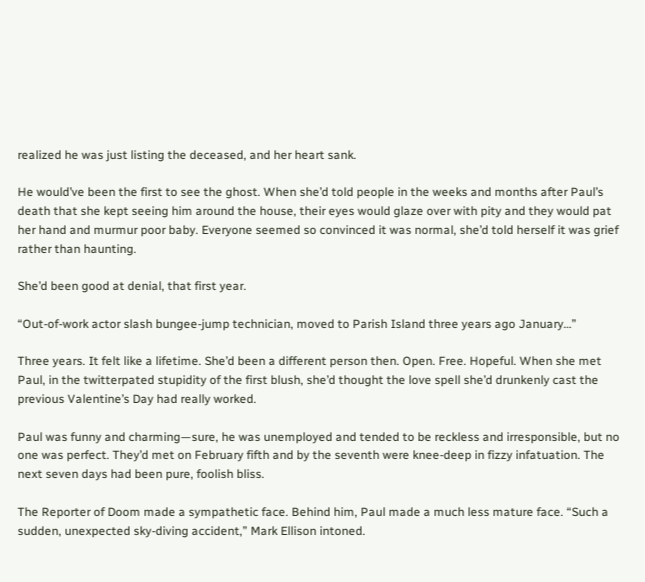realized he was just listing the deceased, and her heart sank.

He would’ve been the first to see the ghost. When she’d told people in the weeks and months after Paul’s death that she kept seeing him around the house, their eyes would glaze over with pity and they would pat her hand and murmur poor baby. Everyone seemed so convinced it was normal, she’d told herself it was grief rather than haunting.

She’d been good at denial, that first year.

“Out-of-work actor slash bungee-jump technician, moved to Parish Island three years ago January…”

Three years. It felt like a lifetime. She’d been a different person then. Open. Free. Hopeful. When she met Paul, in the twitterpated stupidity of the first blush, she’d thought the love spell she’d drunkenly cast the previous Valentine’s Day had really worked.

Paul was funny and charming—sure, he was unemployed and tended to be reckless and irresponsible, but no one was perfect. They’d met on February fifth and by the seventh were knee-deep in fizzy infatuation. The next seven days had been pure, foolish bliss.

The Reporter of Doom made a sympathetic face. Behind him, Paul made a much less mature face. “Such a sudden, unexpected sky-diving accident,” Mark Ellison intoned.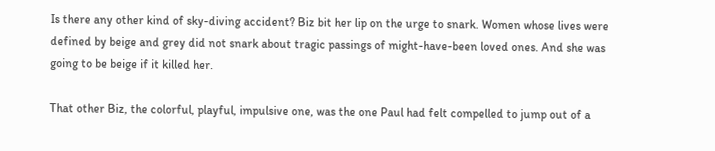Is there any other kind of sky-diving accident? Biz bit her lip on the urge to snark. Women whose lives were defined by beige and grey did not snark about tragic passings of might-have-been loved ones. And she was going to be beige if it killed her.

That other Biz, the colorful, playful, impulsive one, was the one Paul had felt compelled to jump out of a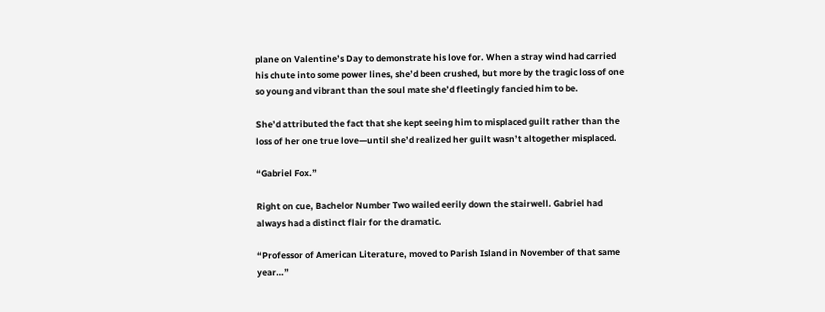plane on Valentine’s Day to demonstrate his love for. When a stray wind had carried his chute into some power lines, she’d been crushed, but more by the tragic loss of one so young and vibrant than the soul mate she’d fleetingly fancied him to be.

She’d attributed the fact that she kept seeing him to misplaced guilt rather than the loss of her one true love—until she’d realized her guilt wasn’t altogether misplaced.

“Gabriel Fox.”

Right on cue, Bachelor Number Two wailed eerily down the stairwell. Gabriel had always had a distinct flair for the dramatic.

“Professor of American Literature, moved to Parish Island in November of that same year…”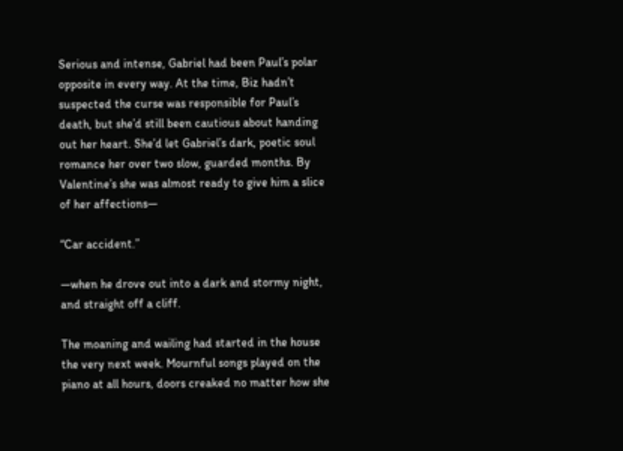Serious and intense, Gabriel had been Paul’s polar opposite in every way. At the time, Biz hadn’t suspected the curse was responsible for Paul’s death, but she’d still been cautious about handing out her heart. She’d let Gabriel’s dark, poetic soul romance her over two slow, guarded months. By Valentine’s she was almost ready to give him a slice of her affections—

“Car accident.”

—when he drove out into a dark and stormy night, and straight off a cliff.

The moaning and wailing had started in the house the very next week. Mournful songs played on the piano at all hours, doors creaked no matter how she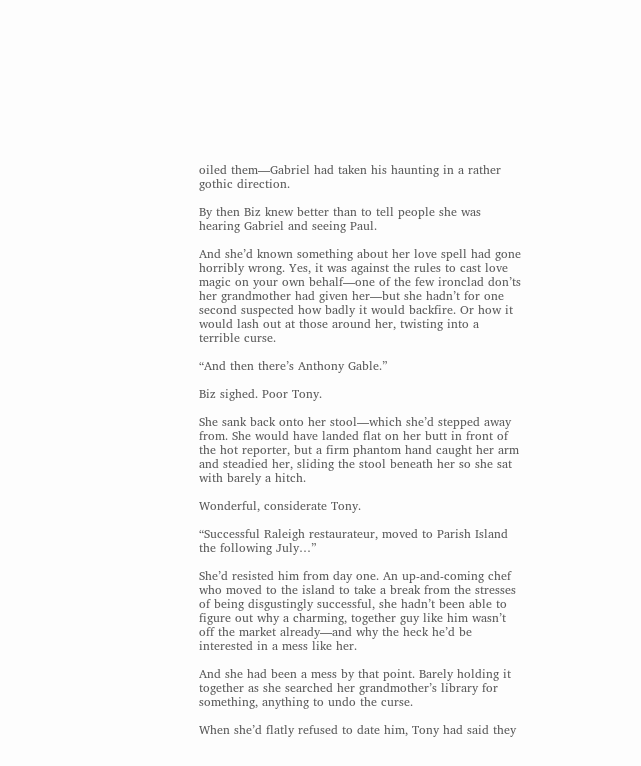oiled them—Gabriel had taken his haunting in a rather gothic direction.

By then Biz knew better than to tell people she was hearing Gabriel and seeing Paul.

And she’d known something about her love spell had gone horribly wrong. Yes, it was against the rules to cast love magic on your own behalf—one of the few ironclad don’ts her grandmother had given her—but she hadn’t for one second suspected how badly it would backfire. Or how it would lash out at those around her, twisting into a terrible curse.

“And then there’s Anthony Gable.”

Biz sighed. Poor Tony.

She sank back onto her stool—which she’d stepped away from. She would have landed flat on her butt in front of the hot reporter, but a firm phantom hand caught her arm and steadied her, sliding the stool beneath her so she sat with barely a hitch.

Wonderful, considerate Tony.

“Successful Raleigh restaurateur, moved to Parish Island the following July…”

She’d resisted him from day one. An up-and-coming chef who moved to the island to take a break from the stresses of being disgustingly successful, she hadn’t been able to figure out why a charming, together guy like him wasn’t off the market already—and why the heck he’d be interested in a mess like her.

And she had been a mess by that point. Barely holding it together as she searched her grandmother’s library for something, anything to undo the curse.

When she’d flatly refused to date him, Tony had said they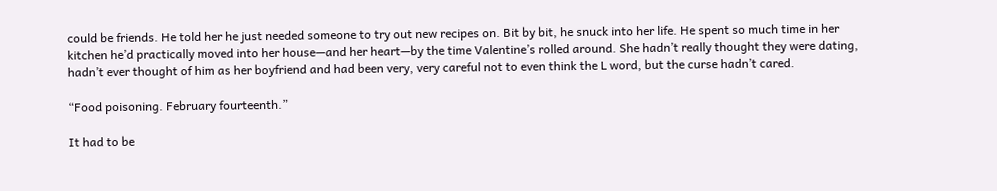could be friends. He told her he just needed someone to try out new recipes on. Bit by bit, he snuck into her life. He spent so much time in her kitchen he’d practically moved into her house—and her heart—by the time Valentine’s rolled around. She hadn’t really thought they were dating, hadn’t ever thought of him as her boyfriend and had been very, very careful not to even think the L word, but the curse hadn’t cared.

“Food poisoning. February fourteenth.”

It had to be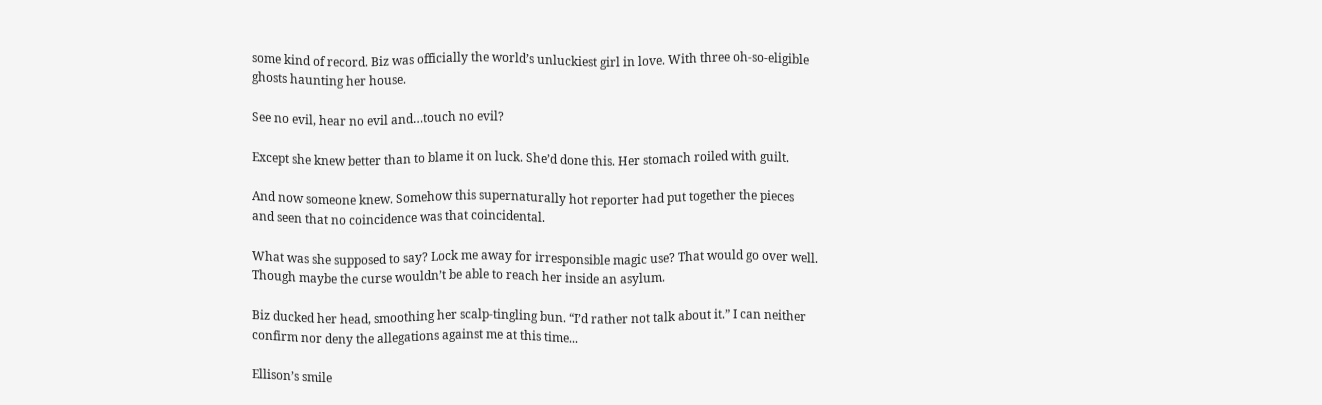some kind of record. Biz was officially the world’s unluckiest girl in love. With three oh-so-eligible ghosts haunting her house.

See no evil, hear no evil and…touch no evil?

Except she knew better than to blame it on luck. She’d done this. Her stomach roiled with guilt.

And now someone knew. Somehow this supernaturally hot reporter had put together the pieces and seen that no coincidence was that coincidental.

What was she supposed to say? Lock me away for irresponsible magic use? That would go over well. Though maybe the curse wouldn’t be able to reach her inside an asylum.

Biz ducked her head, smoothing her scalp-tingling bun. “I’d rather not talk about it.” I can neither confirm nor deny the allegations against me at this time...

Ellison’s smile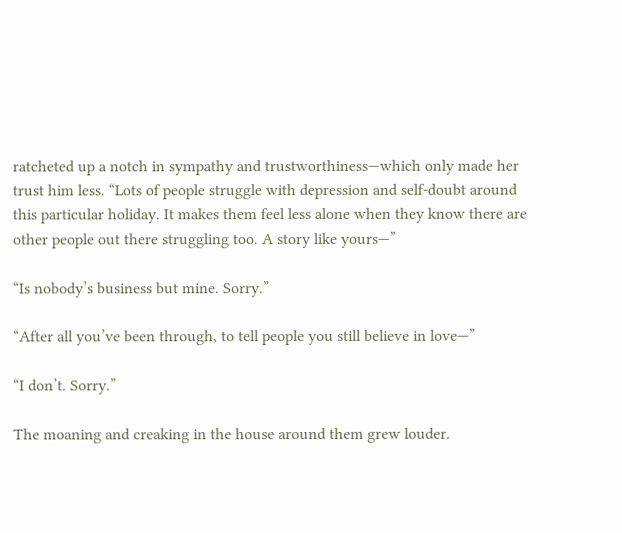ratcheted up a notch in sympathy and trustworthiness—which only made her trust him less. “Lots of people struggle with depression and self-doubt around this particular holiday. It makes them feel less alone when they know there are other people out there struggling too. A story like yours—”

“Is nobody’s business but mine. Sorry.”

“After all you’ve been through, to tell people you still believe in love—”

“I don’t. Sorry.”

The moaning and creaking in the house around them grew louder.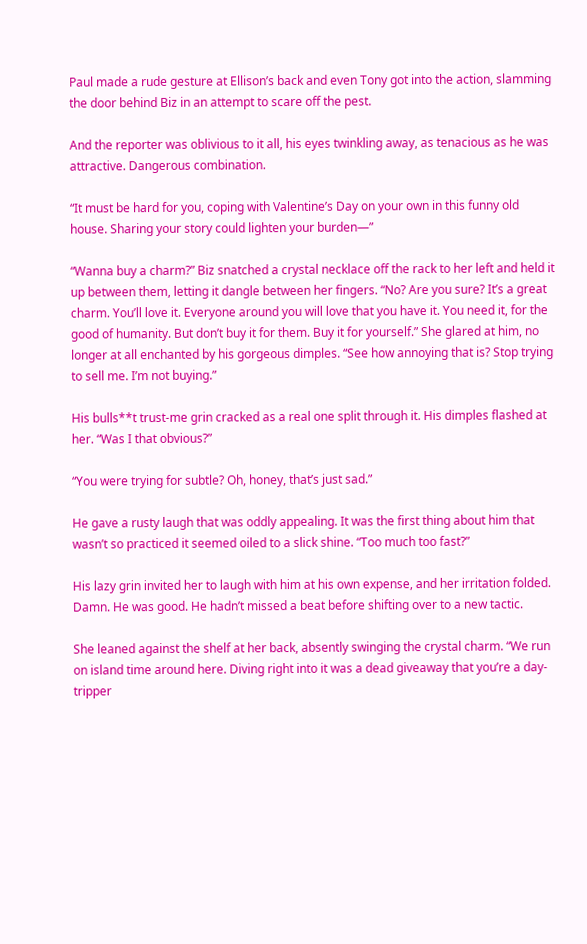Paul made a rude gesture at Ellison’s back and even Tony got into the action, slamming the door behind Biz in an attempt to scare off the pest.

And the reporter was oblivious to it all, his eyes twinkling away, as tenacious as he was attractive. Dangerous combination.

“It must be hard for you, coping with Valentine’s Day on your own in this funny old house. Sharing your story could lighten your burden—”

“Wanna buy a charm?” Biz snatched a crystal necklace off the rack to her left and held it up between them, letting it dangle between her fingers. “No? Are you sure? It’s a great charm. You’ll love it. Everyone around you will love that you have it. You need it, for the good of humanity. But don’t buy it for them. Buy it for yourself.” She glared at him, no longer at all enchanted by his gorgeous dimples. “See how annoying that is? Stop trying to sell me. I’m not buying.”

His bulls**t trust-me grin cracked as a real one split through it. His dimples flashed at her. “Was I that obvious?”

“You were trying for subtle? Oh, honey, that’s just sad.”

He gave a rusty laugh that was oddly appealing. It was the first thing about him that wasn’t so practiced it seemed oiled to a slick shine. “Too much too fast?”

His lazy grin invited her to laugh with him at his own expense, and her irritation folded. Damn. He was good. He hadn’t missed a beat before shifting over to a new tactic.

She leaned against the shelf at her back, absently swinging the crystal charm. “We run on island time around here. Diving right into it was a dead giveaway that you’re a day-tripper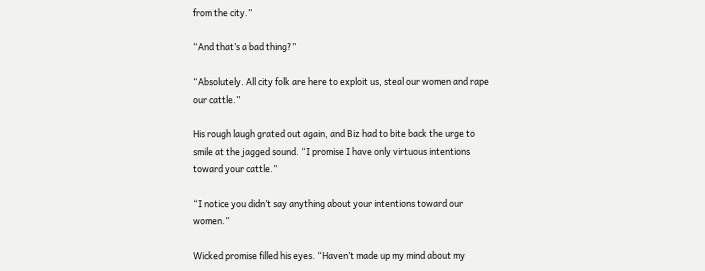from the city.”

“And that’s a bad thing?”

“Absolutely. All city folk are here to exploit us, steal our women and rape our cattle.”

His rough laugh grated out again, and Biz had to bite back the urge to smile at the jagged sound. “I promise I have only virtuous intentions toward your cattle.”

“I notice you didn’t say anything about your intentions toward our women.”

Wicked promise filled his eyes. “Haven’t made up my mind about my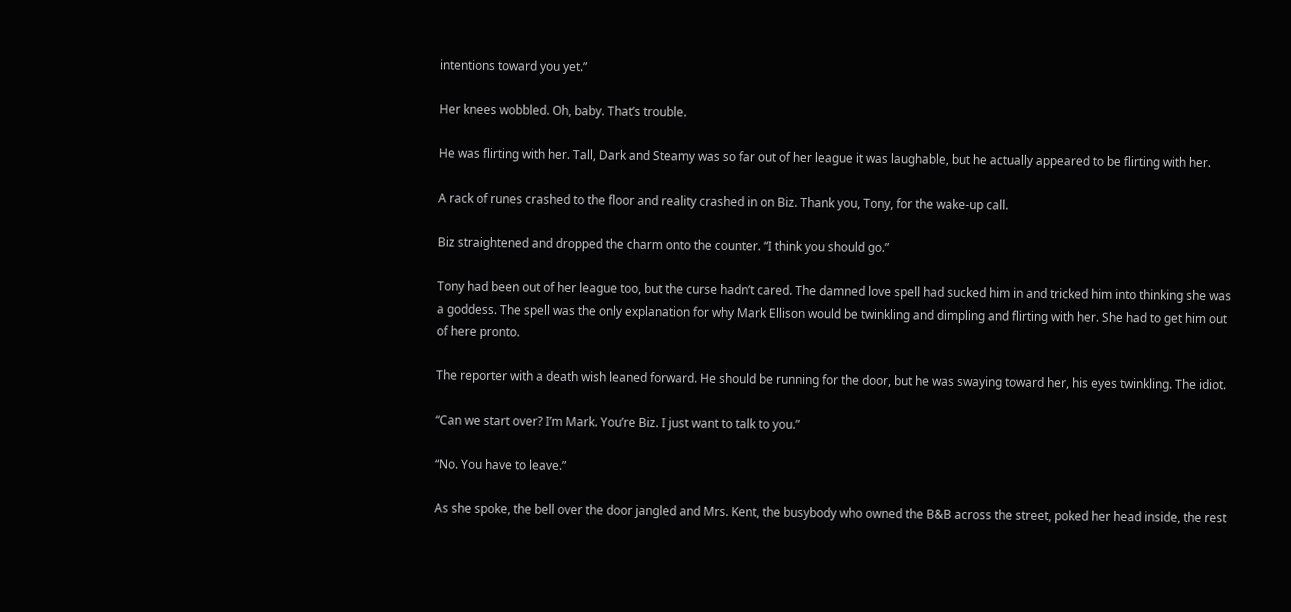intentions toward you yet.”

Her knees wobbled. Oh, baby. That’s trouble.

He was flirting with her. Tall, Dark and Steamy was so far out of her league it was laughable, but he actually appeared to be flirting with her.

A rack of runes crashed to the floor and reality crashed in on Biz. Thank you, Tony, for the wake-up call.

Biz straightened and dropped the charm onto the counter. “I think you should go.”

Tony had been out of her league too, but the curse hadn’t cared. The damned love spell had sucked him in and tricked him into thinking she was a goddess. The spell was the only explanation for why Mark Ellison would be twinkling and dimpling and flirting with her. She had to get him out of here pronto.

The reporter with a death wish leaned forward. He should be running for the door, but he was swaying toward her, his eyes twinkling. The idiot.

“Can we start over? I’m Mark. You’re Biz. I just want to talk to you.”

“No. You have to leave.”

As she spoke, the bell over the door jangled and Mrs. Kent, the busybody who owned the B&B across the street, poked her head inside, the rest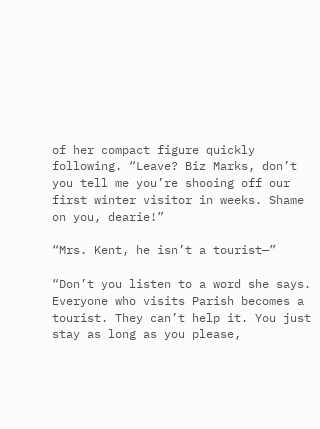of her compact figure quickly following. “Leave? Biz Marks, don’t you tell me you’re shooing off our first winter visitor in weeks. Shame on you, dearie!”

“Mrs. Kent, he isn’t a tourist—”

“Don’t you listen to a word she says. Everyone who visits Parish becomes a tourist. They can’t help it. You just stay as long as you please,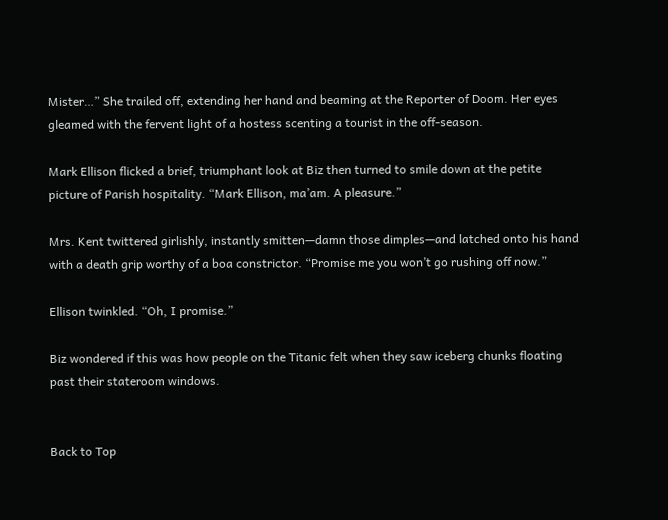Mister…” She trailed off, extending her hand and beaming at the Reporter of Doom. Her eyes gleamed with the fervent light of a hostess scenting a tourist in the off-season.

Mark Ellison flicked a brief, triumphant look at Biz then turned to smile down at the petite picture of Parish hospitality. “Mark Ellison, ma’am. A pleasure.”

Mrs. Kent twittered girlishly, instantly smitten—damn those dimples—and latched onto his hand with a death grip worthy of a boa constrictor. “Promise me you won’t go rushing off now.”

Ellison twinkled. “Oh, I promise.”

Biz wondered if this was how people on the Titanic felt when they saw iceberg chunks floating past their stateroom windows.


Back to Top